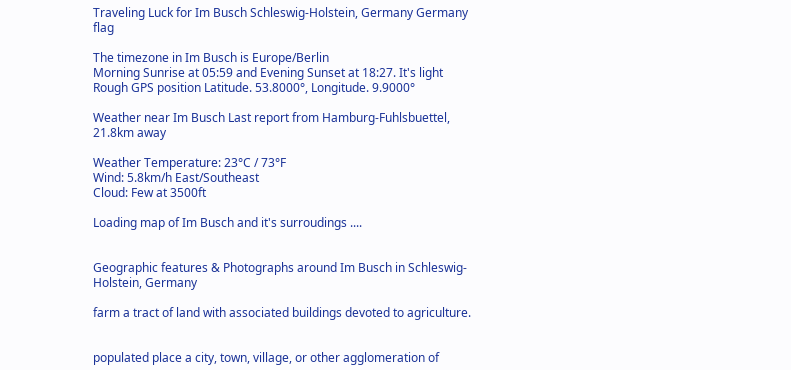Traveling Luck for Im Busch Schleswig-Holstein, Germany Germany flag

The timezone in Im Busch is Europe/Berlin
Morning Sunrise at 05:59 and Evening Sunset at 18:27. It's light
Rough GPS position Latitude. 53.8000°, Longitude. 9.9000°

Weather near Im Busch Last report from Hamburg-Fuhlsbuettel, 21.8km away

Weather Temperature: 23°C / 73°F
Wind: 5.8km/h East/Southeast
Cloud: Few at 3500ft

Loading map of Im Busch and it's surroudings ....


Geographic features & Photographs around Im Busch in Schleswig-Holstein, Germany

farm a tract of land with associated buildings devoted to agriculture.


populated place a city, town, village, or other agglomeration of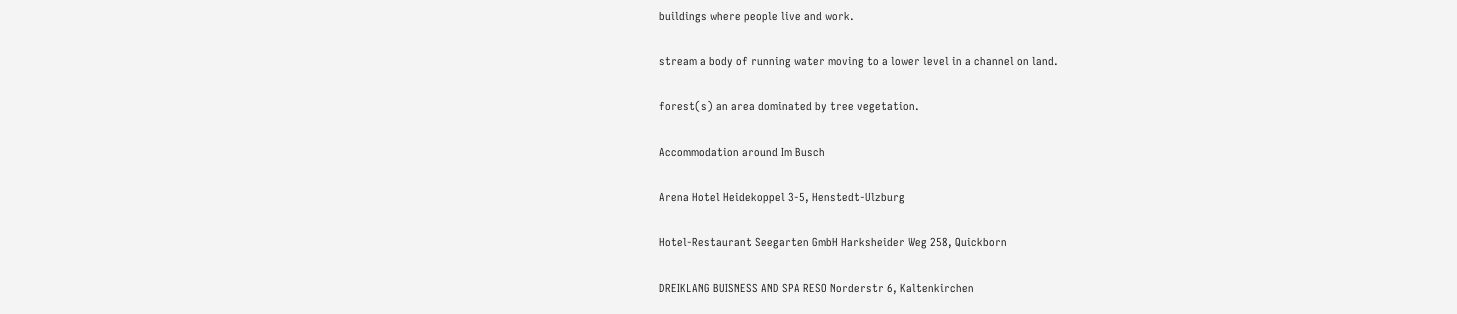buildings where people live and work.

stream a body of running water moving to a lower level in a channel on land.

forest(s) an area dominated by tree vegetation.

Accommodation around Im Busch

Arena Hotel Heidekoppel 3-5, Henstedt-Ulzburg

Hotel-Restaurant Seegarten GmbH Harksheider Weg 258, Quickborn

DREIKLANG BUISNESS AND SPA RESO Norderstr 6, Kaltenkirchen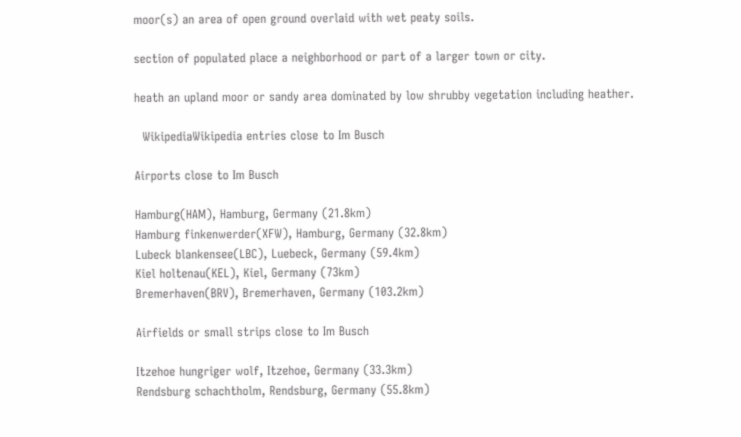moor(s) an area of open ground overlaid with wet peaty soils.

section of populated place a neighborhood or part of a larger town or city.

heath an upland moor or sandy area dominated by low shrubby vegetation including heather.

  WikipediaWikipedia entries close to Im Busch

Airports close to Im Busch

Hamburg(HAM), Hamburg, Germany (21.8km)
Hamburg finkenwerder(XFW), Hamburg, Germany (32.8km)
Lubeck blankensee(LBC), Luebeck, Germany (59.4km)
Kiel holtenau(KEL), Kiel, Germany (73km)
Bremerhaven(BRV), Bremerhaven, Germany (103.2km)

Airfields or small strips close to Im Busch

Itzehoe hungriger wolf, Itzehoe, Germany (33.3km)
Rendsburg schachtholm, Rendsburg, Germany (55.8km)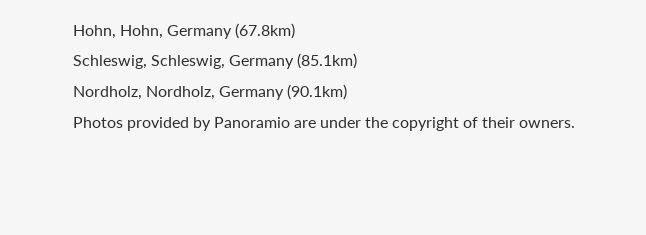Hohn, Hohn, Germany (67.8km)
Schleswig, Schleswig, Germany (85.1km)
Nordholz, Nordholz, Germany (90.1km)
Photos provided by Panoramio are under the copyright of their owners.